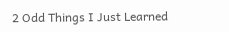2 Odd Things I Just Learned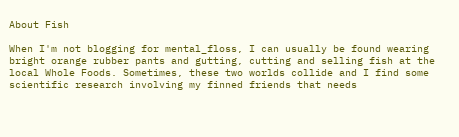About Fish

When I'm not blogging for mental_floss, I can usually be found wearing bright orange rubber pants and gutting, cutting and selling fish at the local Whole Foods. Sometimes, these two worlds collide and I find some scientific research involving my finned friends that needs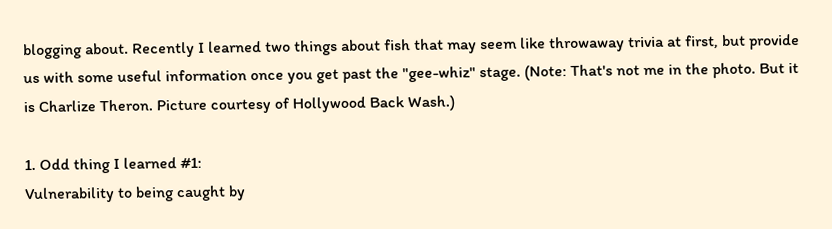blogging about. Recently I learned two things about fish that may seem like throwaway trivia at first, but provide us with some useful information once you get past the "gee-whiz" stage. (Note: That's not me in the photo. But it is Charlize Theron. Picture courtesy of Hollywood Back Wash.)

1. Odd thing I learned #1:
Vulnerability to being caught by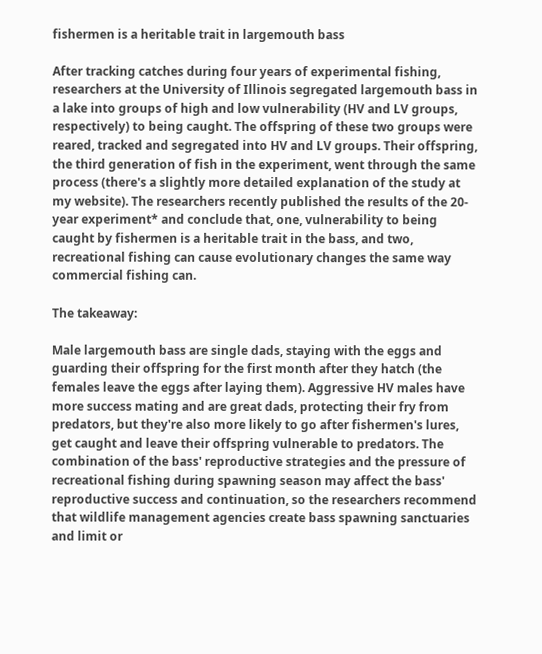fishermen is a heritable trait in largemouth bass

After tracking catches during four years of experimental fishing, researchers at the University of Illinois segregated largemouth bass in a lake into groups of high and low vulnerability (HV and LV groups, respectively) to being caught. The offspring of these two groups were reared, tracked and segregated into HV and LV groups. Their offspring, the third generation of fish in the experiment, went through the same process (there's a slightly more detailed explanation of the study at my website). The researchers recently published the results of the 20-year experiment* and conclude that, one, vulnerability to being caught by fishermen is a heritable trait in the bass, and two, recreational fishing can cause evolutionary changes the same way commercial fishing can.

The takeaway:

Male largemouth bass are single dads, staying with the eggs and guarding their offspring for the first month after they hatch (the females leave the eggs after laying them). Aggressive HV males have more success mating and are great dads, protecting their fry from predators, but they're also more likely to go after fishermen's lures, get caught and leave their offspring vulnerable to predators. The combination of the bass' reproductive strategies and the pressure of recreational fishing during spawning season may affect the bass' reproductive success and continuation, so the researchers recommend that wildlife management agencies create bass spawning sanctuaries and limit or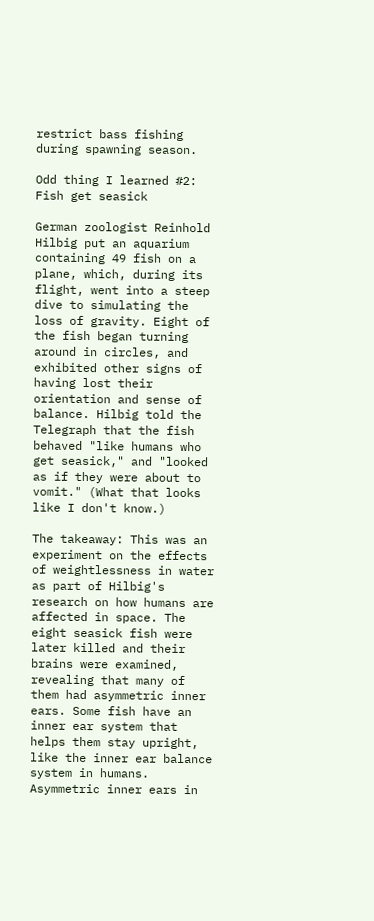restrict bass fishing during spawning season.

Odd thing I learned #2:
Fish get seasick

German zoologist Reinhold Hilbig put an aquarium containing 49 fish on a plane, which, during its flight, went into a steep dive to simulating the loss of gravity. Eight of the fish began turning around in circles, and exhibited other signs of having lost their orientation and sense of balance. Hilbig told the Telegraph that the fish behaved "like humans who get seasick," and "looked as if they were about to vomit." (What that looks like I don't know.)

The takeaway: This was an experiment on the effects of weightlessness in water as part of Hilbig's research on how humans are affected in space. The eight seasick fish were later killed and their brains were examined, revealing that many of them had asymmetric inner ears. Some fish have an inner ear system that helps them stay upright, like the inner ear balance system in humans. Asymmetric inner ears in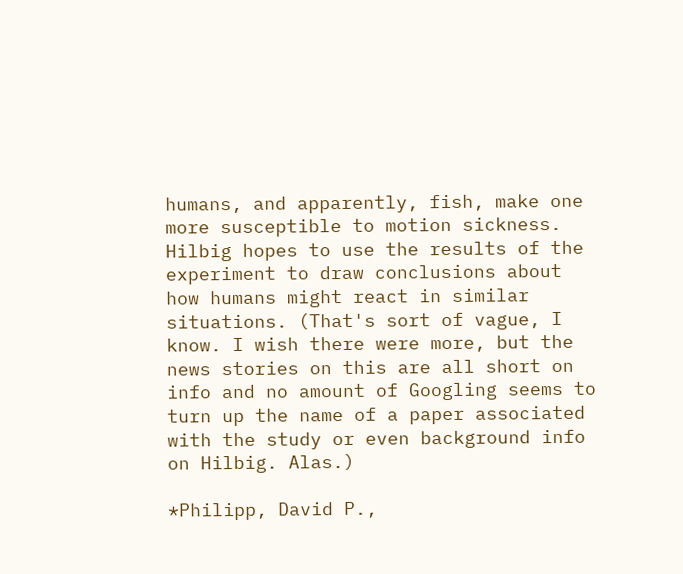humans, and apparently, fish, make one more susceptible to motion sickness. Hilbig hopes to use the results of the experiment to draw conclusions about how humans might react in similar situations. (That's sort of vague, I know. I wish there were more, but the news stories on this are all short on info and no amount of Googling seems to turn up the name of a paper associated with the study or even background info on Hilbig. Alas.)

*Philipp, David P.,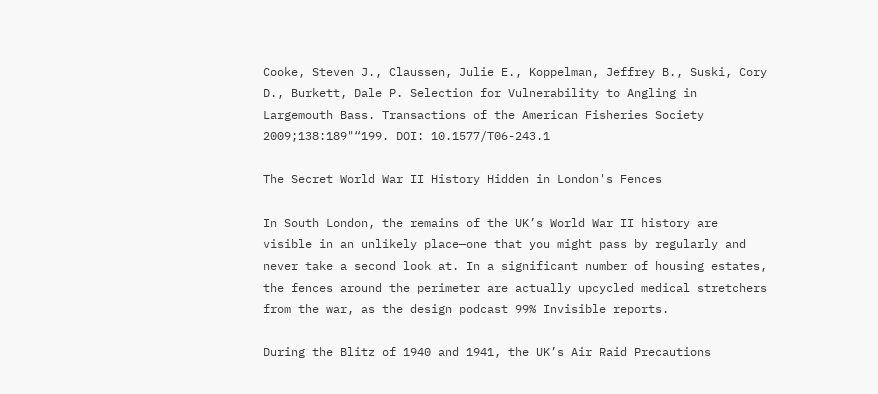Cooke, Steven J., Claussen, Julie E., Koppelman, Jeffrey B., Suski, Cory D., Burkett, Dale P. Selection for Vulnerability to Angling in Largemouth Bass. Transactions of the American Fisheries Society 2009;138:189"“199. DOI: 10.1577/T06-243.1

The Secret World War II History Hidden in London's Fences

In South London, the remains of the UK’s World War II history are visible in an unlikely place—one that you might pass by regularly and never take a second look at. In a significant number of housing estates, the fences around the perimeter are actually upcycled medical stretchers from the war, as the design podcast 99% Invisible reports.

During the Blitz of 1940 and 1941, the UK’s Air Raid Precautions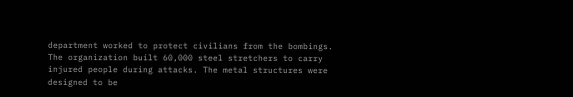department worked to protect civilians from the bombings. The organization built 60,000 steel stretchers to carry injured people during attacks. The metal structures were designed to be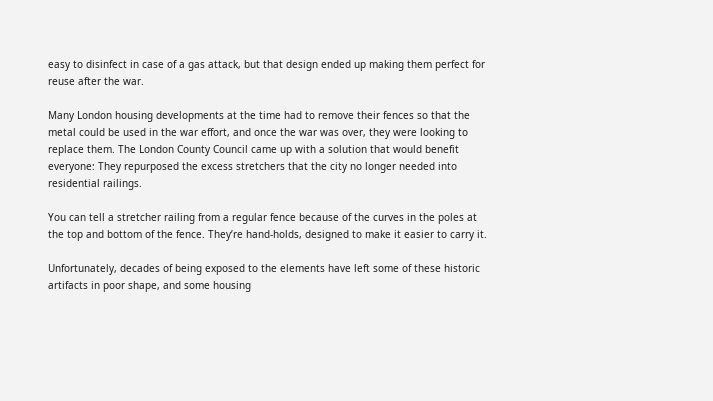easy to disinfect in case of a gas attack, but that design ended up making them perfect for reuse after the war.

Many London housing developments at the time had to remove their fences so that the metal could be used in the war effort, and once the war was over, they were looking to replace them. The London County Council came up with a solution that would benefit everyone: They repurposed the excess stretchers that the city no longer needed into residential railings.

You can tell a stretcher railing from a regular fence because of the curves in the poles at the top and bottom of the fence. They’re hand-holds, designed to make it easier to carry it.

Unfortunately, decades of being exposed to the elements have left some of these historic artifacts in poor shape, and some housing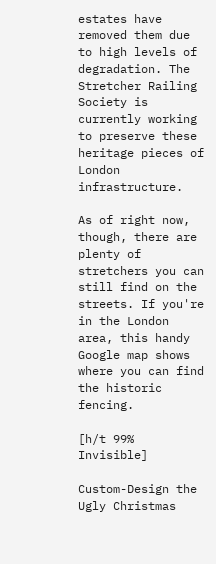estates have removed them due to high levels of degradation. The Stretcher Railing Society is currently working to preserve these heritage pieces of London infrastructure.

As of right now, though, there are plenty of stretchers you can still find on the streets. If you're in the London area, this handy Google map shows where you can find the historic fencing.

[h/t 99% Invisible]

Custom-Design the Ugly Christmas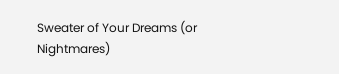Sweater of Your Dreams (or Nightmares)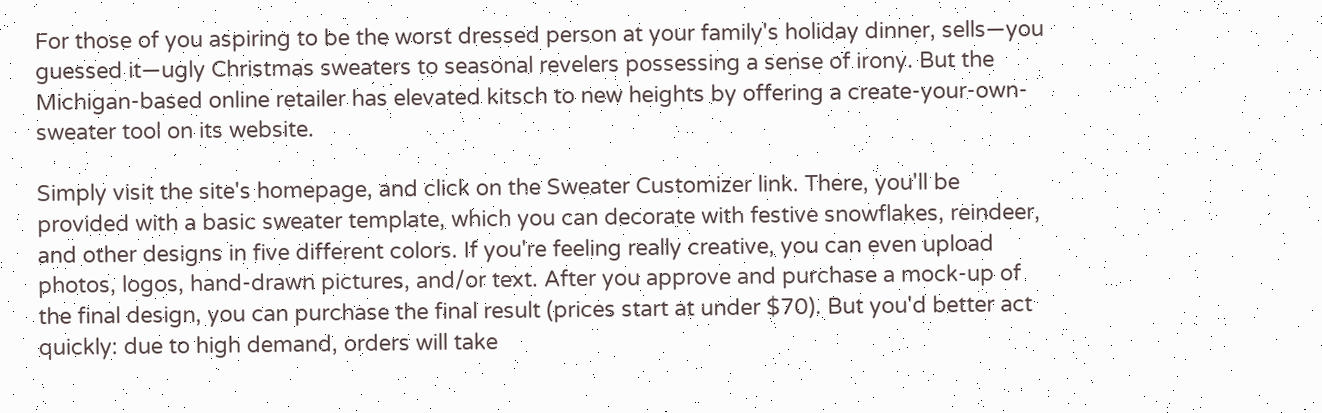For those of you aspiring to be the worst dressed person at your family's holiday dinner, sells—you guessed it—ugly Christmas sweaters to seasonal revelers possessing a sense of irony. But the Michigan-based online retailer has elevated kitsch to new heights by offering a create-your-own-sweater tool on its website.

Simply visit the site's homepage, and click on the Sweater Customizer link. There, you'll be provided with a basic sweater template, which you can decorate with festive snowflakes, reindeer, and other designs in five different colors. If you're feeling really creative, you can even upload photos, logos, hand-drawn pictures, and/or text. After you approve and purchase a mock-up of the final design, you can purchase the final result (prices start at under $70). But you'd better act quickly: due to high demand, orders will take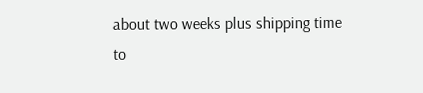about two weeks plus shipping time to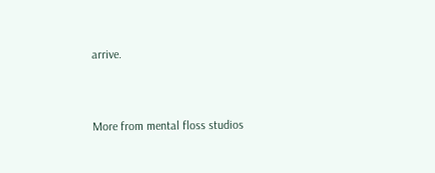arrive.


More from mental floss studios